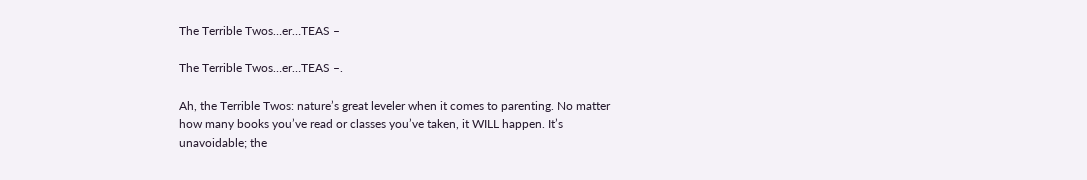The Terrible Twos…er…TEAS –

The Terrible Twos…er…TEAS –.

Ah, the Terrible Twos: nature’s great leveler when it comes to parenting. No matter how many books you’ve read or classes you’ve taken, it WILL happen. It’s unavoidable; the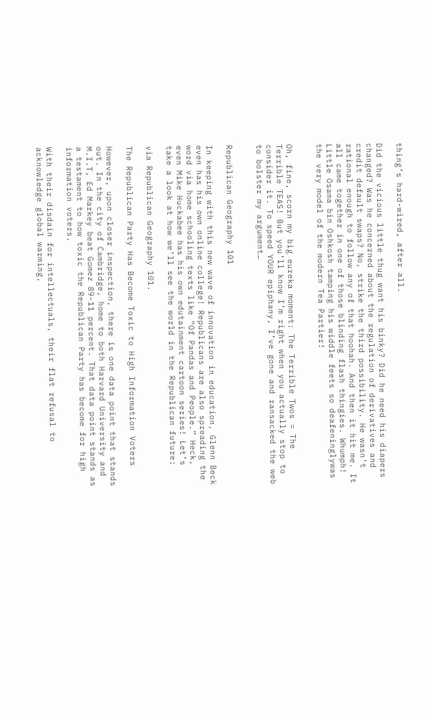thing’s hard-wired, after all.

Did the vicious little thug want his binky? Did he need his diapers changed? Was he concerned about the regulation of derivatives and credit default swaps? No, strike the third possibility. He wasn’t rational enough to follow any of that hoohah. And then it hit me. It all came together in one of those blinding flash thingies. Whumph! Little Osama bin Oshkosh tamping his widdle feets so deafeninglywas the very model of the modern Tea Partier!


Oh, fine, scorn my big eureka moment: The Terrible Twos = The Terrible TEAS! But you’ll know I’m right when you actually stop to consider it. To speed YOUR epiphany, I’ve gone and ransacked the web to bolster my argument…


Republican Geography 101

In keeping with this new wave of innovation in education, Glenn Beck even has his own online college! Republicans are also spreading the word via home schooling texts like “Of Pandas and People.” Heck, even Mike Huckabee has his own edutainment cartoon series! Let’s take a look at how we’ll see the world in the Republican future:

via Republican Geography 101.

The Republican Party Has Become Toxic to High Information Voters

However, upon closer inspection, there is one data point that stands out. In the city of Cambridge, home to both Harvard University and M.I.T, Ed Markey beat Gomez 89-11 percent. That data point stands as a testament to how toxic the Republican Party has become for high information voters.

With their disdain for intellectuals, their flat refusal to acknowledge global warming,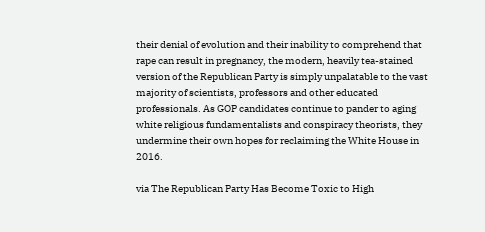their denial of evolution and their inability to comprehend that rape can result in pregnancy, the modern, heavily tea-stained version of the Republican Party is simply unpalatable to the vast majority of scientists, professors and other educated professionals. As GOP candidates continue to pander to aging white religious fundamentalists and conspiracy theorists, they undermine their own hopes for reclaiming the White House in 2016.

via The Republican Party Has Become Toxic to High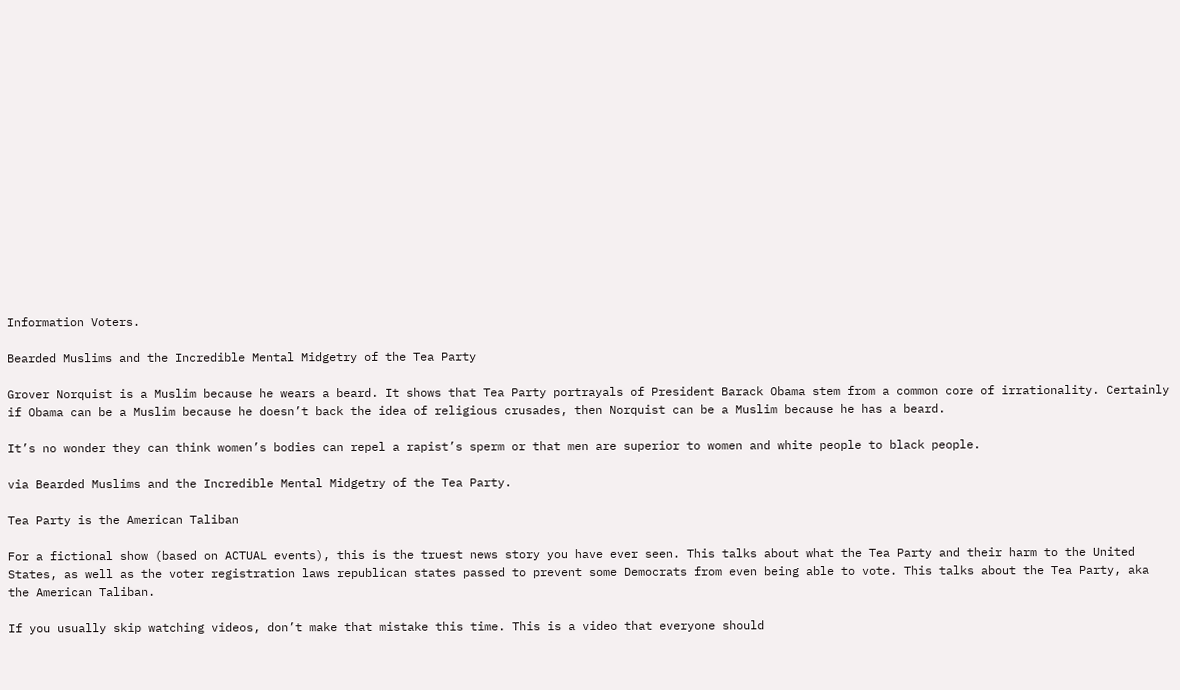Information Voters.

Bearded Muslims and the Incredible Mental Midgetry of the Tea Party

Grover Norquist is a Muslim because he wears a beard. It shows that Tea Party portrayals of President Barack Obama stem from a common core of irrationality. Certainly if Obama can be a Muslim because he doesn’t back the idea of religious crusades, then Norquist can be a Muslim because he has a beard.

It’s no wonder they can think women’s bodies can repel a rapist’s sperm or that men are superior to women and white people to black people.

via Bearded Muslims and the Incredible Mental Midgetry of the Tea Party.

Tea Party is the American Taliban

For a fictional show (based on ACTUAL events), this is the truest news story you have ever seen. This talks about what the Tea Party and their harm to the United States, as well as the voter registration laws republican states passed to prevent some Democrats from even being able to vote. This talks about the Tea Party, aka the American Taliban.

If you usually skip watching videos, don’t make that mistake this time. This is a video that everyone should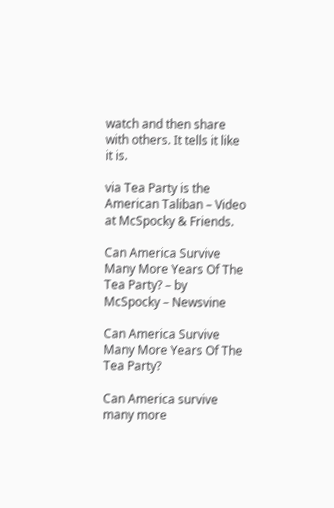watch and then share with others. It tells it like it is.

via Tea Party is the American Taliban – Video at McSpocky & Friends.

Can America Survive Many More Years Of The Tea Party? – by McSpocky – Newsvine

Can America Survive Many More Years Of The Tea Party?

Can America survive many more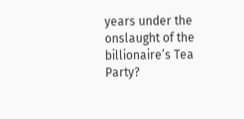years under the onslaught of the billionaire’s Tea Party?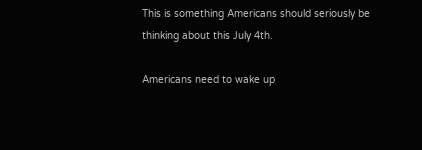This is something Americans should seriously be thinking about this July 4th.

Americans need to wake up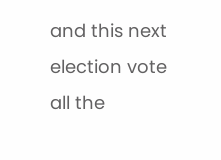and this next election vote all the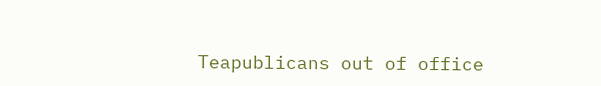Teapublicans out of office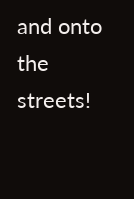and onto the streets!